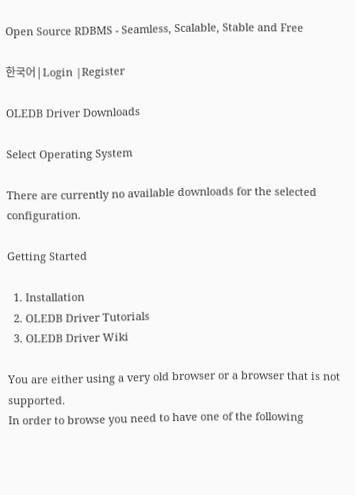Open Source RDBMS - Seamless, Scalable, Stable and Free

한국어 | Login |Register

OLEDB Driver Downloads

Select Operating System

There are currently no available downloads for the selected configuration.

Getting Started

  1. Installation
  2. OLEDB Driver Tutorials
  3. OLEDB Driver Wiki

You are either using a very old browser or a browser that is not supported.
In order to browse you need to have one of the following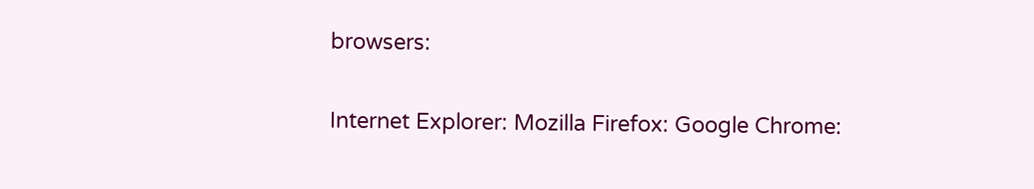browsers:

Internet Explorer: Mozilla Firefox: Google Chrome: